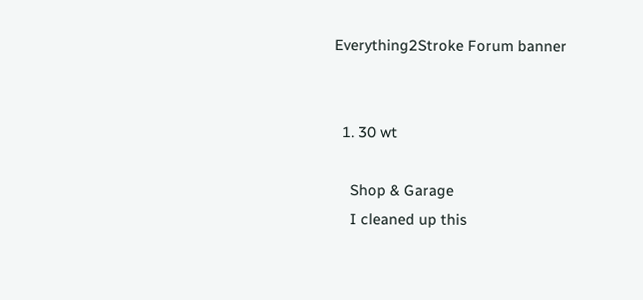Everything2Stroke Forum banner


  1. 30 wt

    Shop & Garage
    I cleaned up this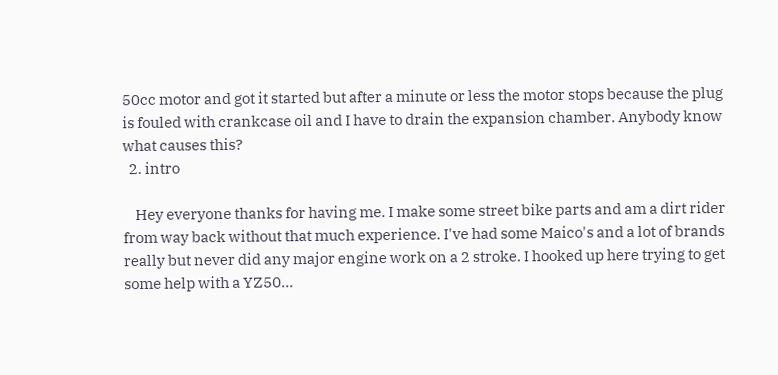50cc motor and got it started but after a minute or less the motor stops because the plug is fouled with crankcase oil and I have to drain the expansion chamber. Anybody know what causes this?
  2. intro

    Hey everyone thanks for having me. I make some street bike parts and am a dirt rider from way back without that much experience. I've had some Maico's and a lot of brands really but never did any major engine work on a 2 stroke. I hooked up here trying to get some help with a YZ50...